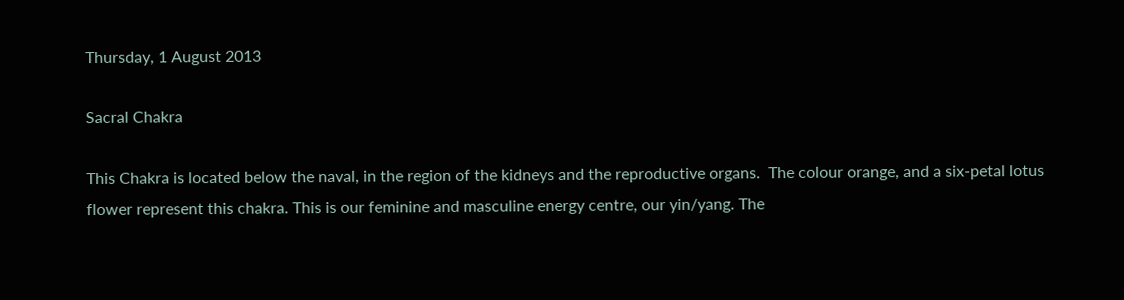Thursday, 1 August 2013

Sacral Chakra

This Chakra is located below the naval, in the region of the kidneys and the reproductive organs.  The colour orange, and a six-petal lotus flower represent this chakra. This is our feminine and masculine energy centre, our yin/yang. The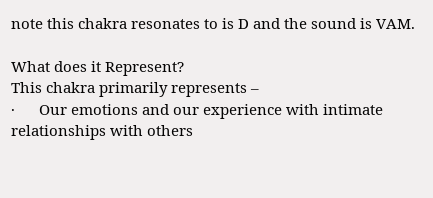note this chakra resonates to is D and the sound is VAM.

What does it Represent?
This chakra primarily represents –
·      Our emotions and our experience with intimate relationships with others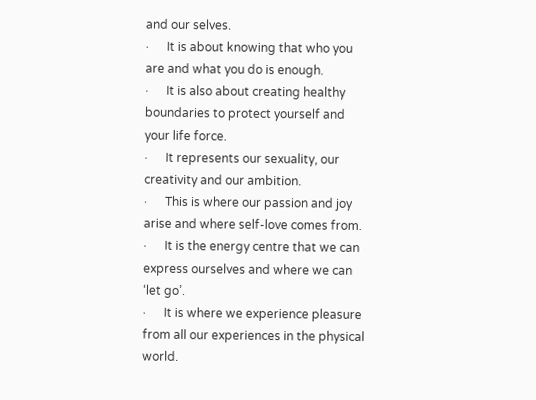and our selves.
·      It is about knowing that who you are and what you do is enough.
·      It is also about creating healthy boundaries to protect yourself and your life force.
·      It represents our sexuality, our creativity and our ambition.
·      This is where our passion and joy arise and where self-love comes from.
·      It is the energy centre that we can express ourselves and where we can ‘let go’.
·      It is where we experience pleasure from all our experiences in the physical world.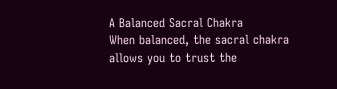A Balanced Sacral Chakra
When balanced, the sacral chakra allows you to trust the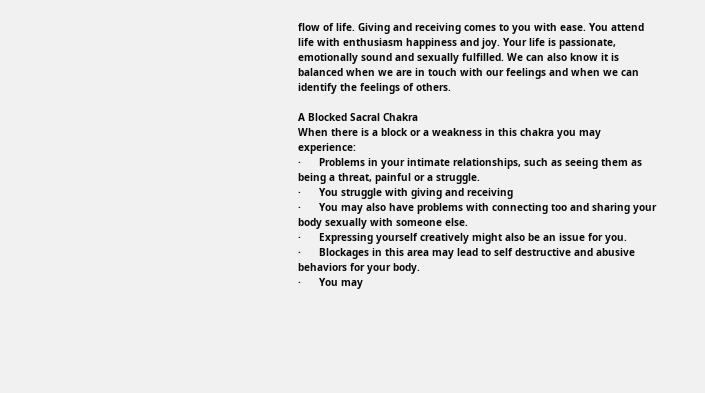flow of life. Giving and receiving comes to you with ease. You attend life with enthusiasm happiness and joy. Your life is passionate, emotionally sound and sexually fulfilled. We can also know it is balanced when we are in touch with our feelings and when we can identify the feelings of others.

A Blocked Sacral Chakra
When there is a block or a weakness in this chakra you may experience:
·      Problems in your intimate relationships, such as seeing them as being a threat, painful or a struggle.
·      You struggle with giving and receiving
·      You may also have problems with connecting too and sharing your body sexually with someone else.
·      Expressing yourself creatively might also be an issue for you.
·      Blockages in this area may lead to self destructive and abusive behaviors for your body.
·      You may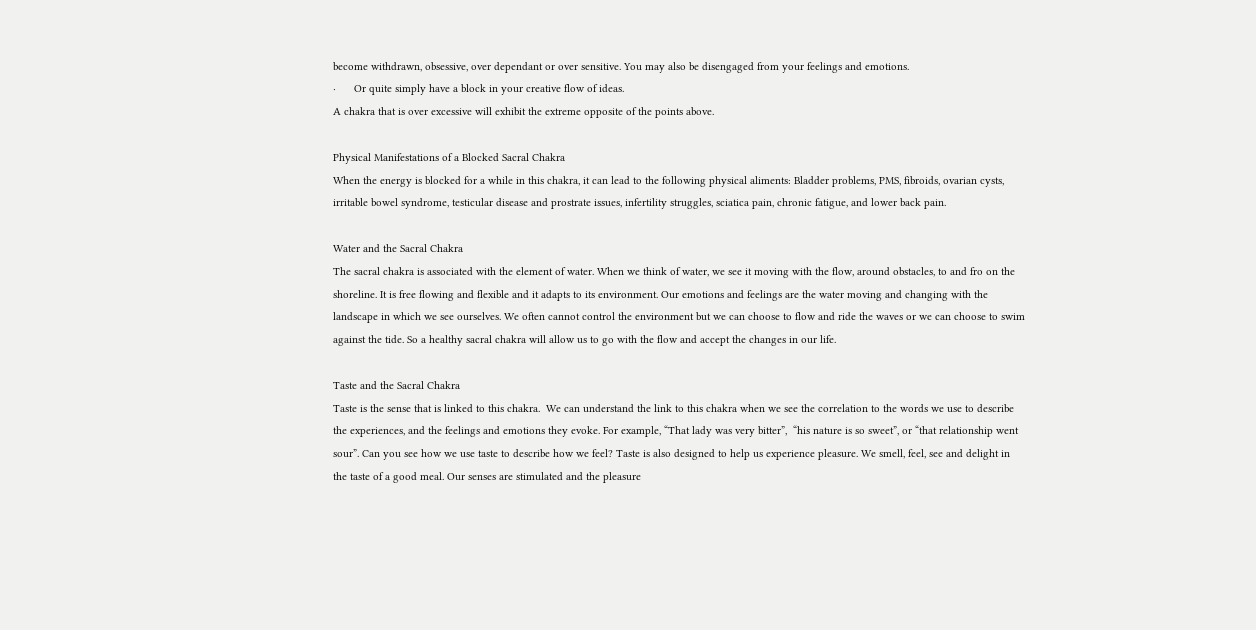become withdrawn, obsessive, over dependant or over sensitive. You may also be disengaged from your feelings and emotions.
·      Or quite simply have a block in your creative flow of ideas.
A chakra that is over excessive will exhibit the extreme opposite of the points above.

Physical Manifestations of a Blocked Sacral Chakra
When the energy is blocked for a while in this chakra, it can lead to the following physical aliments: Bladder problems, PMS, fibroids, ovarian cysts, irritable bowel syndrome, testicular disease and prostrate issues, infertility struggles, sciatica pain, chronic fatigue, and lower back pain.

Water and the Sacral Chakra
The sacral chakra is associated with the element of water. When we think of water, we see it moving with the flow, around obstacles, to and fro on the shoreline. It is free flowing and flexible and it adapts to its environment. Our emotions and feelings are the water moving and changing with the landscape in which we see ourselves. We often cannot control the environment but we can choose to flow and ride the waves or we can choose to swim against the tide. So a healthy sacral chakra will allow us to go with the flow and accept the changes in our life.

Taste and the Sacral Chakra
Taste is the sense that is linked to this chakra.  We can understand the link to this chakra when we see the correlation to the words we use to describe the experiences, and the feelings and emotions they evoke. For example, “That lady was very bitter”,  “his nature is so sweet”, or “that relationship went sour”. Can you see how we use taste to describe how we feel? Taste is also designed to help us experience pleasure. We smell, feel, see and delight in the taste of a good meal. Our senses are stimulated and the pleasure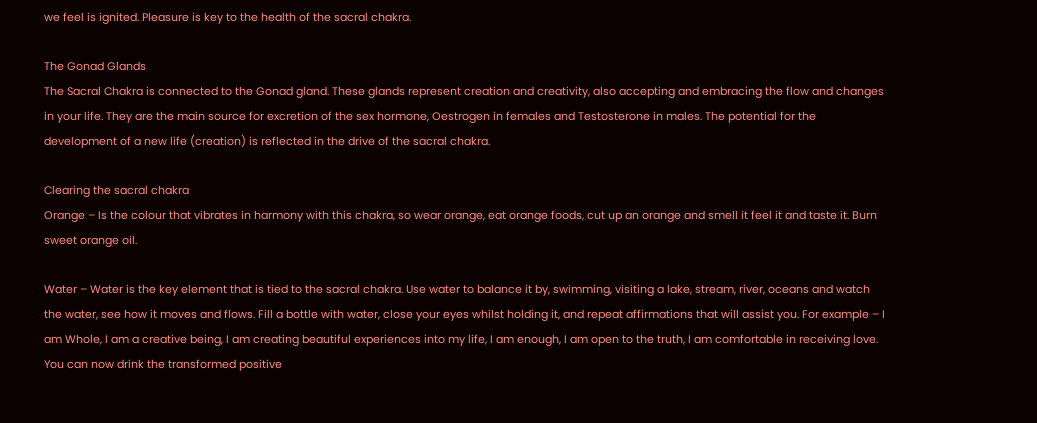we feel is ignited. Pleasure is key to the health of the sacral chakra.

The Gonad Glands
The Sacral Chakra is connected to the Gonad gland. These glands represent creation and creativity, also accepting and embracing the flow and changes in your life. They are the main source for excretion of the sex hormone, Oestrogen in females and Testosterone in males. The potential for the development of a new life (creation) is reflected in the drive of the sacral chakra.

Clearing the sacral chakra
Orange – Is the colour that vibrates in harmony with this chakra, so wear orange, eat orange foods, cut up an orange and smell it feel it and taste it. Burn sweet orange oil.

Water – Water is the key element that is tied to the sacral chakra. Use water to balance it by, swimming, visiting a lake, stream, river, oceans and watch the water, see how it moves and flows. Fill a bottle with water, close your eyes whilst holding it, and repeat affirmations that will assist you. For example – I am Whole, I am a creative being, I am creating beautiful experiences into my life, I am enough, I am open to the truth, I am comfortable in receiving love. You can now drink the transformed positive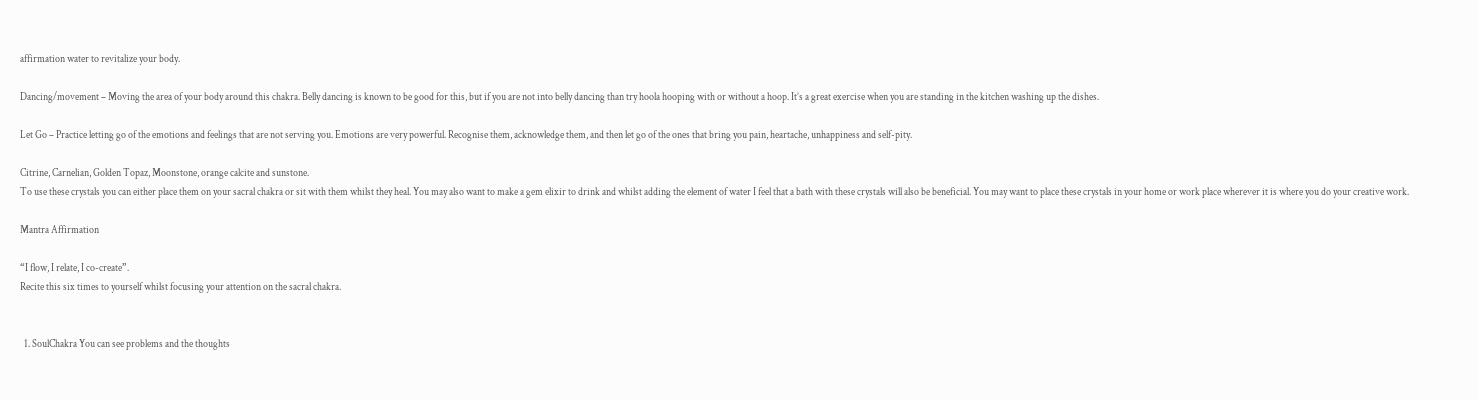affirmation water to revitalize your body.

Dancing/movement – Moving the area of your body around this chakra. Belly dancing is known to be good for this, but if you are not into belly dancing than try hoola hooping with or without a hoop. It’s a great exercise when you are standing in the kitchen washing up the dishes.

Let Go – Practice letting go of the emotions and feelings that are not serving you. Emotions are very powerful. Recognise them, acknowledge them, and then let go of the ones that bring you pain, heartache, unhappiness and self-pity.

Citrine, Carnelian, Golden Topaz, Moonstone, orange calcite and sunstone.
To use these crystals you can either place them on your sacral chakra or sit with them whilst they heal. You may also want to make a gem elixir to drink and whilst adding the element of water I feel that a bath with these crystals will also be beneficial. You may want to place these crystals in your home or work place wherever it is where you do your creative work.

Mantra Affirmation

“I flow, I relate, I co-create”.
Recite this six times to yourself whilst focusing your attention on the sacral chakra.


  1. SoulChakra You can see problems and the thoughts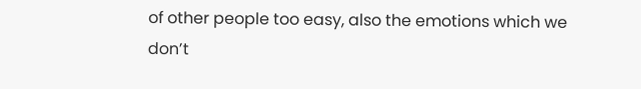of other people too easy, also the emotions which we don’t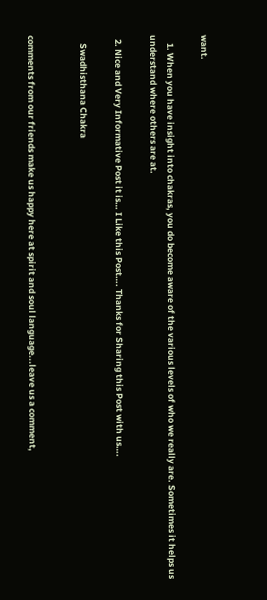want.

    1. When you have insight into chakras, you do become aware of the various levels of who we really are. Sometimes it helps us understand where others are at.

  2. Nice and Very Informative Post it is… I Like this Post…. Thanks for Sharing this Post with us….

    Swadhisthana Chakra


comments from our friends make us happy here at spirit and soul language...leave us a comment,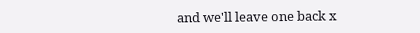and we'll leave one back x